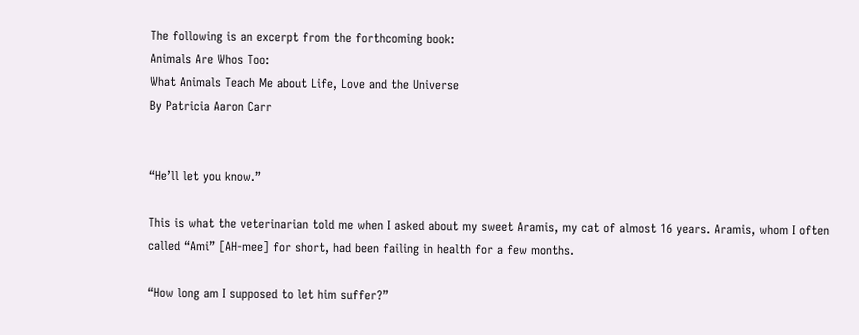The following is an excerpt from the forthcoming book:
Animals Are Whos Too:
What Animals Teach Me about Life, Love and the Universe
By Patricia Aaron Carr


“He’ll let you know.”

This is what the veterinarian told me when I asked about my sweet Aramis, my cat of almost 16 years. Aramis, whom I often called “Ami” [AH-mee] for short, had been failing in health for a few months.

“How long am I supposed to let him suffer?”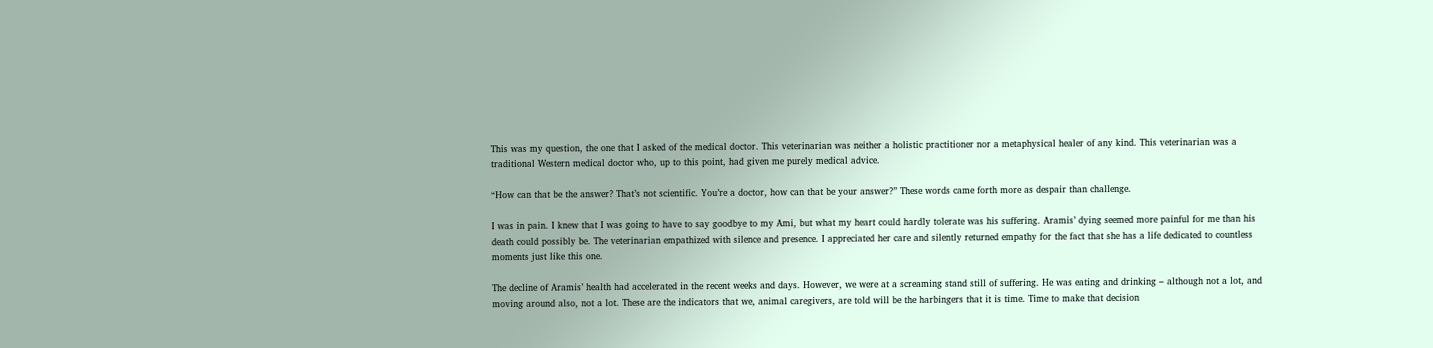This was my question, the one that I asked of the medical doctor. This veterinarian was neither a holistic practitioner nor a metaphysical healer of any kind. This veterinarian was a traditional Western medical doctor who, up to this point, had given me purely medical advice.

“How can that be the answer? That’s not scientific. You’re a doctor, how can that be your answer?” These words came forth more as despair than challenge.

I was in pain. I knew that I was going to have to say goodbye to my Ami, but what my heart could hardly tolerate was his suffering. Aramis’ dying seemed more painful for me than his death could possibly be. The veterinarian empathized with silence and presence. I appreciated her care and silently returned empathy for the fact that she has a life dedicated to countless moments just like this one.

The decline of Aramis’ health had accelerated in the recent weeks and days. However, we were at a screaming stand still of suffering. He was eating and drinking – although not a lot, and moving around also, not a lot. These are the indicators that we, animal caregivers, are told will be the harbingers that it is time. Time to make that decision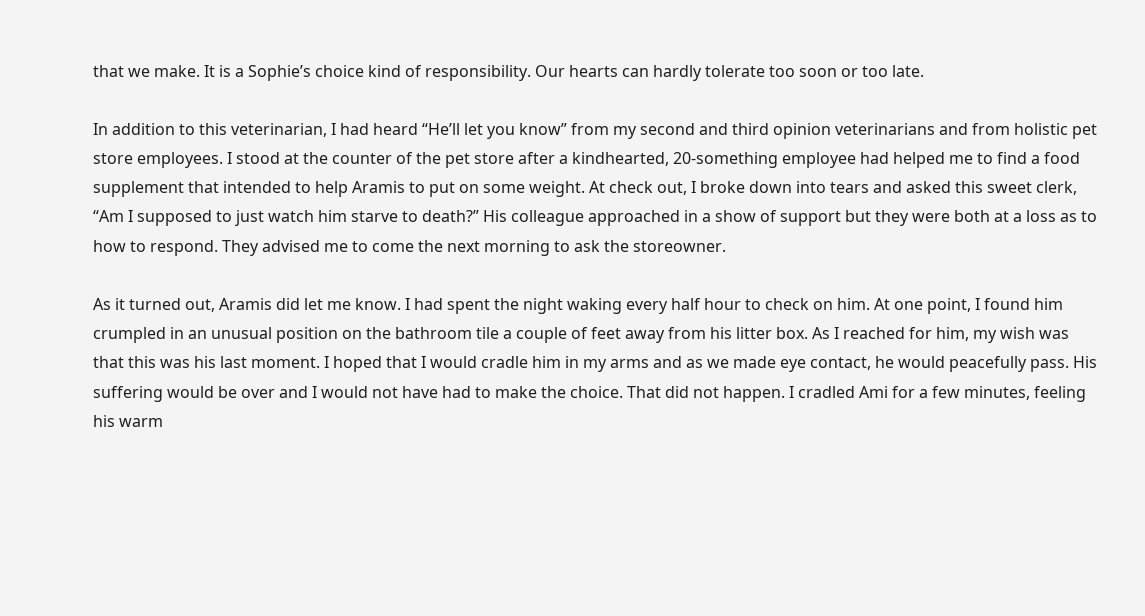that we make. It is a Sophie’s choice kind of responsibility. Our hearts can hardly tolerate too soon or too late.

In addition to this veterinarian, I had heard “He’ll let you know” from my second and third opinion veterinarians and from holistic pet store employees. I stood at the counter of the pet store after a kindhearted, 20-something employee had helped me to find a food supplement that intended to help Aramis to put on some weight. At check out, I broke down into tears and asked this sweet clerk, “Am I supposed to just watch him starve to death?” His colleague approached in a show of support but they were both at a loss as to how to respond. They advised me to come the next morning to ask the storeowner.

As it turned out, Aramis did let me know. I had spent the night waking every half hour to check on him. At one point, I found him crumpled in an unusual position on the bathroom tile a couple of feet away from his litter box. As I reached for him, my wish was that this was his last moment. I hoped that I would cradle him in my arms and as we made eye contact, he would peacefully pass. His suffering would be over and I would not have had to make the choice. That did not happen. I cradled Ami for a few minutes, feeling his warm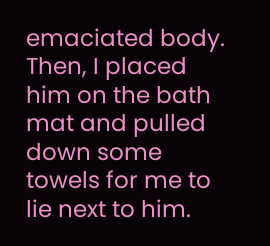emaciated body. Then, I placed him on the bath mat and pulled down some towels for me to lie next to him.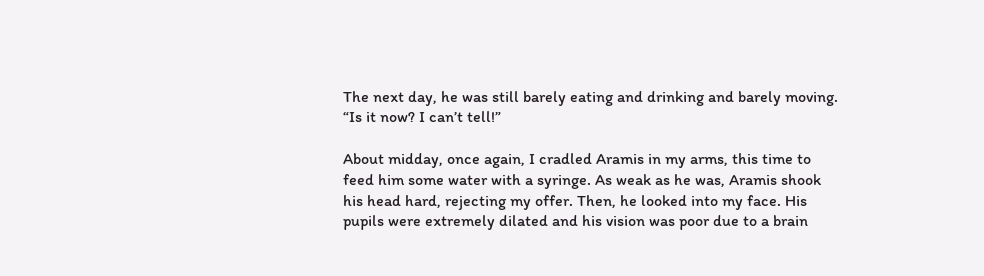The next day, he was still barely eating and drinking and barely moving.
“Is it now? I can’t tell!”

About midday, once again, I cradled Aramis in my arms, this time to feed him some water with a syringe. As weak as he was, Aramis shook his head hard, rejecting my offer. Then, he looked into my face. His pupils were extremely dilated and his vision was poor due to a brain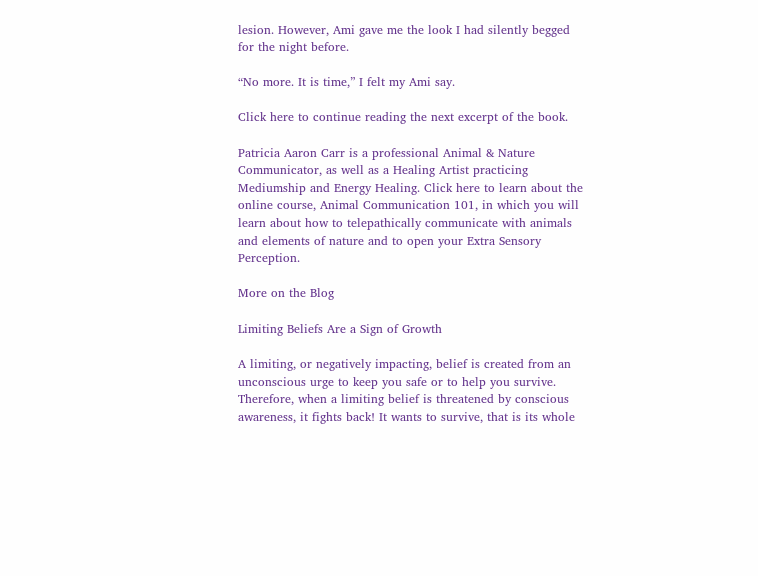lesion. However, Ami gave me the look I had silently begged for the night before.

“No more. It is time,” I felt my Ami say.

Click here to continue reading the next excerpt of the book.

Patricia Aaron Carr is a professional Animal & Nature Communicator, as well as a Healing Artist practicing Mediumship and Energy Healing. Click here to learn about the online course, Animal Communication 101, in which you will learn about how to telepathically communicate with animals and elements of nature and to open your Extra Sensory Perception.

More on the Blog

Limiting Beliefs Are a Sign of Growth

A limiting, or negatively impacting, belief is created from an unconscious urge to keep you safe or to help you survive. Therefore, when a limiting belief is threatened by conscious awareness, it fights back! It wants to survive, that is its whole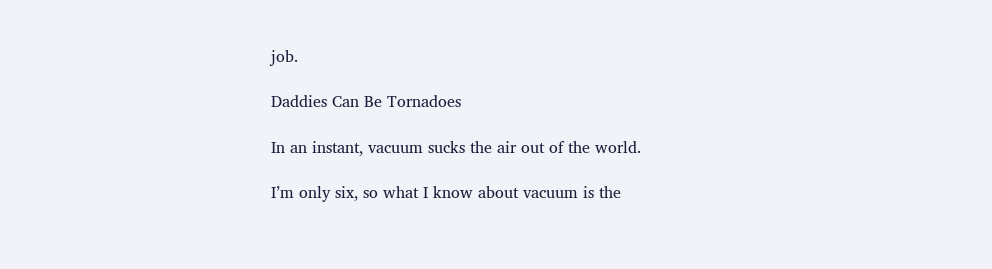job.

Daddies Can Be Tornadoes

In an instant, vacuum sucks the air out of the world.

I’m only six, so what I know about vacuum is the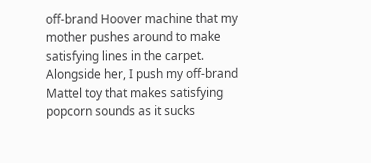off-brand Hoover machine that my mother pushes around to make satisfying lines in the carpet. Alongside her, I push my off-brand Mattel toy that makes satisfying popcorn sounds as it sucks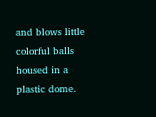and blows little colorful balls housed in a plastic dome.